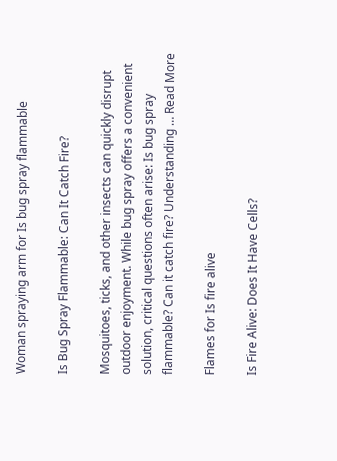Woman spraying arm for Is bug spray flammable

Is Bug Spray Flammable: Can It Catch Fire?

Mosquitoes, ticks, and other insects can quickly disrupt outdoor enjoyment. While bug spray offers a convenient solution, critical questions often arise: Is bug spray flammable? Can it catch fire? Understanding … Read More

Flames for Is fire alive

Is Fire Alive: Does It Have Cells?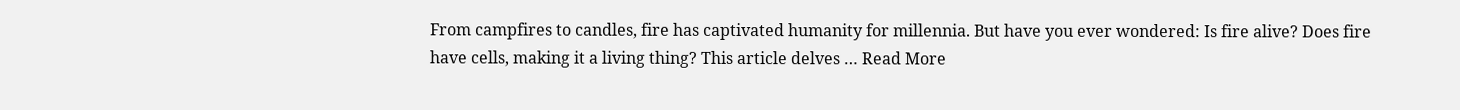From campfires to candles, fire has captivated humanity for millennia. But have you ever wondered: Is fire alive? Does fire have cells, making it a living thing? This article delves … Read More